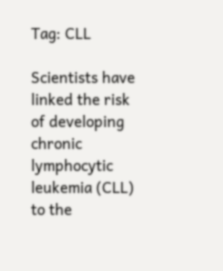Tag: CLL

Scientists have linked the risk of developing chronic lymphocytic leukemia (CLL) to the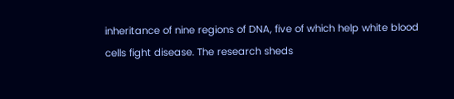inheritance of nine regions of DNA, five of which help white blood cells fight disease. The research sheds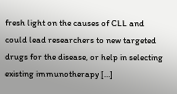fresh light on the causes of CLL and could lead researchers to new targeted drugs for the disease, or help in selecting existing immunotherapy […]